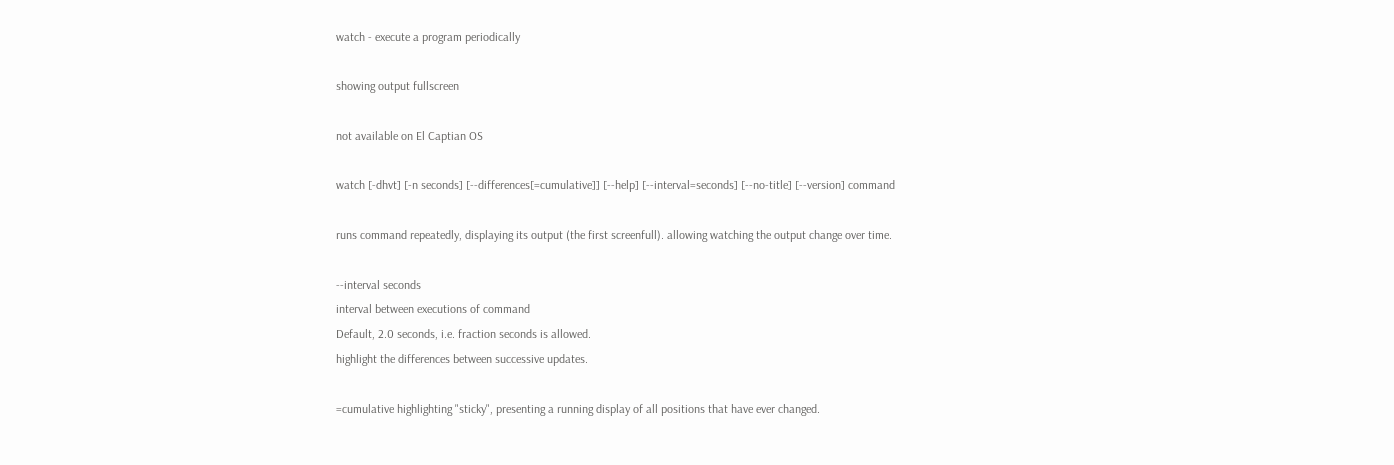watch - execute a program periodically

showing output fullscreen

not available on El Captian OS

watch [-dhvt] [-n seconds] [--differences[=cumulative]] [--help] [--interval=seconds] [--no-title] [--version] command

runs command repeatedly, displaying its output (the first screenfull). allowing watching the output change over time.

--interval seconds
interval between executions of command
Default, 2.0 seconds, i.e. fraction seconds is allowed.
highlight the differences between successive updates.

=cumulative highlighting "sticky", presenting a running display of all positions that have ever changed.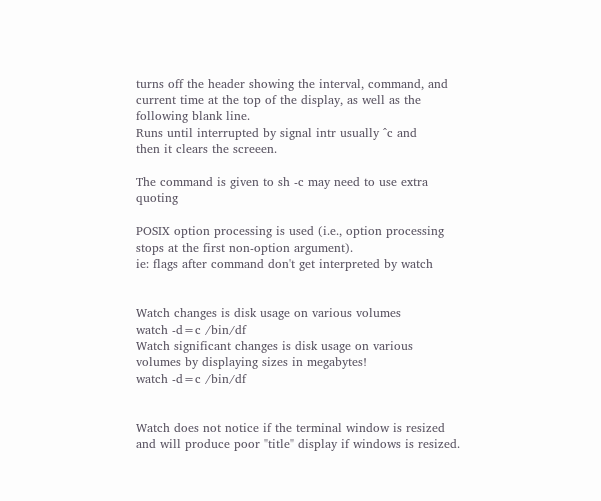turns off the header showing the interval, command, and current time at the top of the display, as well as the following blank line.
Runs until interrupted by signal intr usually ^c and
then it clears the screeen.

The command is given to sh -c may need to use extra quoting

POSIX option processing is used (i.e., option processing stops at the first non-option argument).
ie: flags after command don't get interpreted by watch


Watch changes is disk usage on various volumes
watch -d=c /bin/df
Watch significant changes is disk usage on various volumes by displaying sizes in megabytes!
watch -d=c /bin/df


Watch does not notice if the terminal window is resized and will produce poor "title" display if windows is resized.